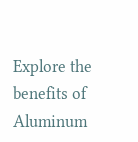Explore the benefits of Aluminum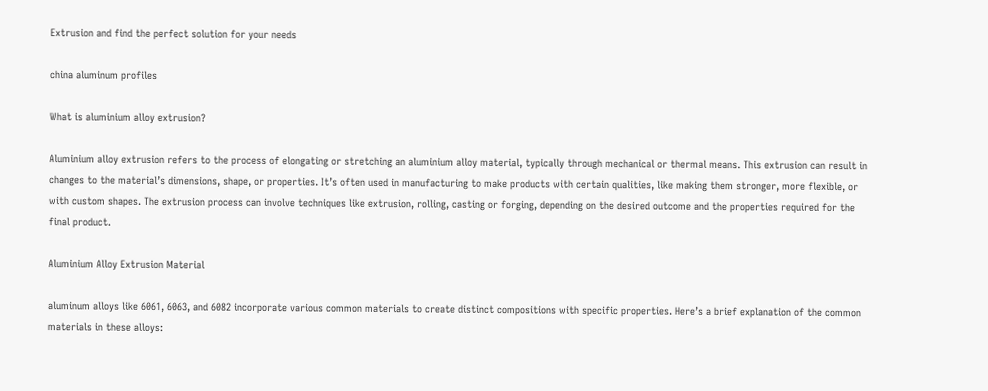Extrusion and find the perfect solution for your needs

china aluminum profiles

What is aluminium alloy extrusion?

Aluminium alloy extrusion refers to the process of elongating or stretching an aluminium alloy material, typically through mechanical or thermal means. This extrusion can result in changes to the material’s dimensions, shape, or properties. It’s often used in manufacturing to make products with certain qualities, like making them stronger, more flexible, or with custom shapes. The extrusion process can involve techniques like extrusion, rolling, casting or forging, depending on the desired outcome and the properties required for the final product.

Aluminium Alloy Extrusion Material

aluminum alloys like 6061, 6063, and 6082 incorporate various common materials to create distinct compositions with specific properties. Here’s a brief explanation of the common materials in these alloys: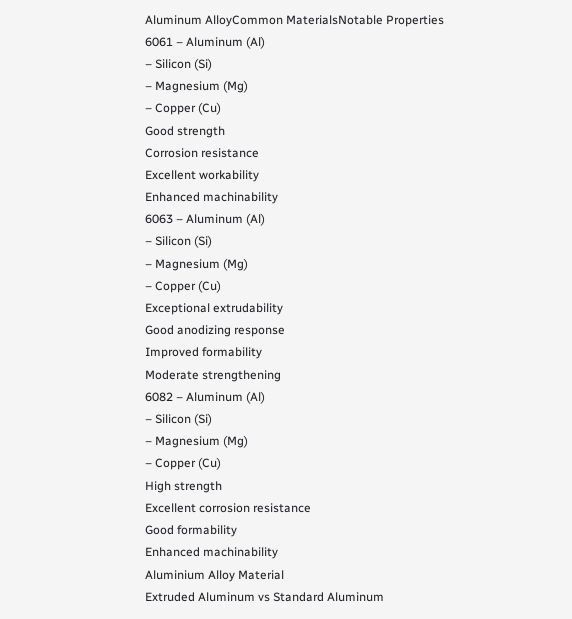Aluminum AlloyCommon MaterialsNotable Properties
6061 – Aluminum (Al)
– Silicon (Si)
– Magnesium (Mg)
– Copper (Cu)
Good strength
Corrosion resistance
Excellent workability
Enhanced machinability
6063 – Aluminum (Al)
– Silicon (Si)
– Magnesium (Mg)
– Copper (Cu)
Exceptional extrudability
Good anodizing response
Improved formability
Moderate strengthening
6082 – Aluminum (Al)
– Silicon (Si)
– Magnesium (Mg)
– Copper (Cu)
High strength
Excellent corrosion resistance
Good formability
Enhanced machinability
Aluminium Alloy Material
Extruded Aluminum vs Standard Aluminum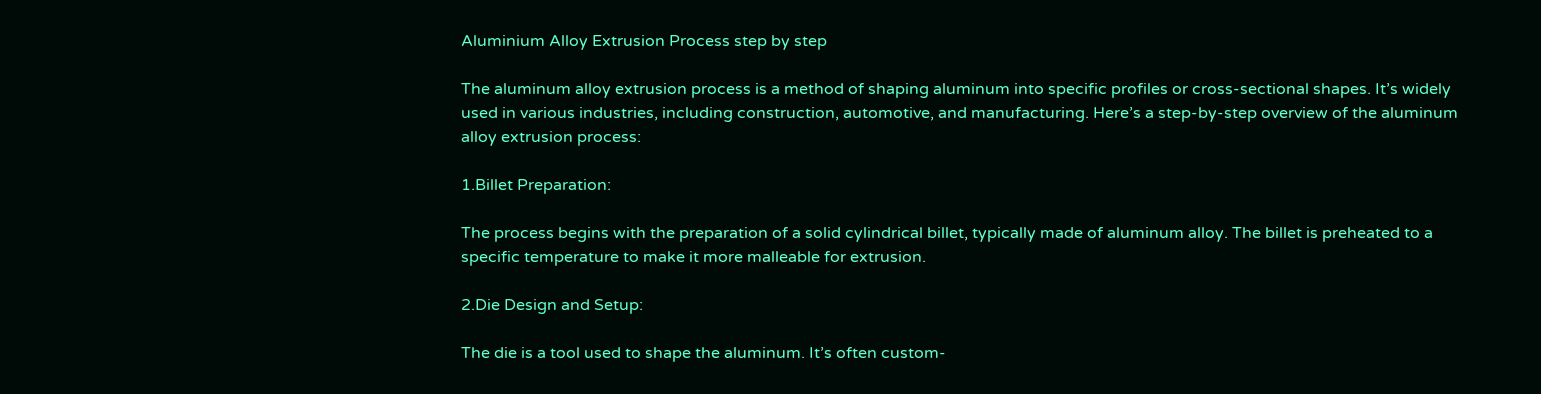Aluminium Alloy Extrusion Process step by step

The aluminum alloy extrusion process is a method of shaping aluminum into specific profiles or cross-sectional shapes. It’s widely used in various industries, including construction, automotive, and manufacturing. Here’s a step-by-step overview of the aluminum alloy extrusion process:

1.Billet Preparation:

The process begins with the preparation of a solid cylindrical billet, typically made of aluminum alloy. The billet is preheated to a specific temperature to make it more malleable for extrusion.

2.Die Design and Setup:

The die is a tool used to shape the aluminum. It’s often custom-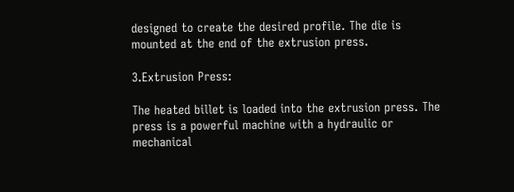designed to create the desired profile. The die is mounted at the end of the extrusion press.

3.Extrusion Press:

The heated billet is loaded into the extrusion press. The press is a powerful machine with a hydraulic or mechanical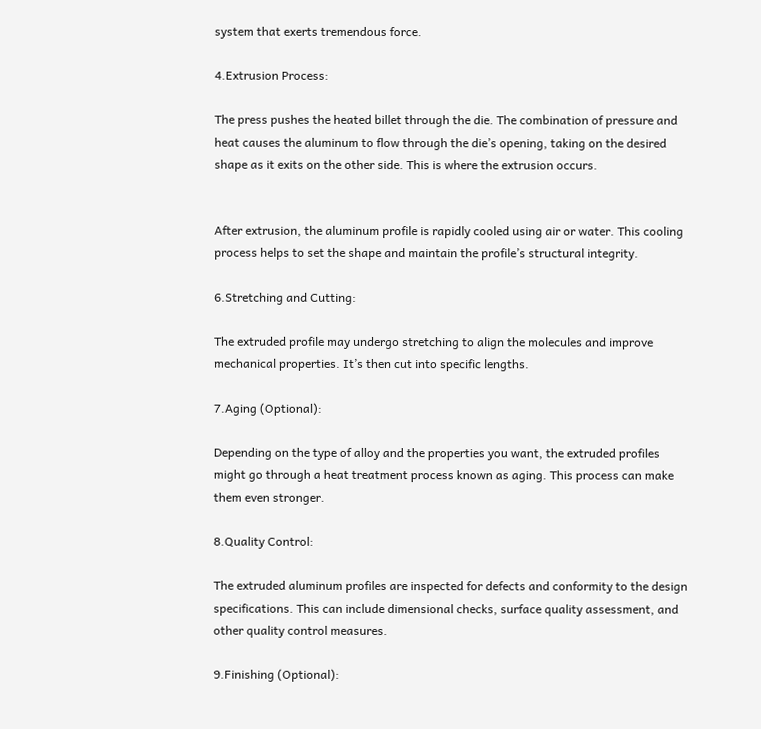system that exerts tremendous force.

4.Extrusion Process:

The press pushes the heated billet through the die. The combination of pressure and heat causes the aluminum to flow through the die’s opening, taking on the desired shape as it exits on the other side. This is where the extrusion occurs.


After extrusion, the aluminum profile is rapidly cooled using air or water. This cooling process helps to set the shape and maintain the profile’s structural integrity.

6.Stretching and Cutting:

The extruded profile may undergo stretching to align the molecules and improve mechanical properties. It’s then cut into specific lengths.

7.Aging (Optional):

Depending on the type of alloy and the properties you want, the extruded profiles might go through a heat treatment process known as aging. This process can make them even stronger.

8.Quality Control:

The extruded aluminum profiles are inspected for defects and conformity to the design specifications. This can include dimensional checks, surface quality assessment, and other quality control measures.

9.Finishing (Optional):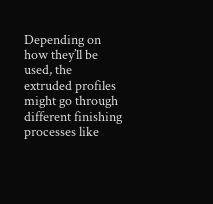Depending on how they’ll be used, the extruded profiles might go through different finishing processes like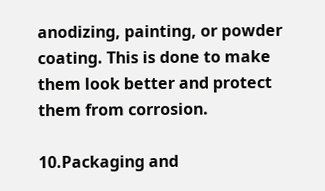anodizing, painting, or powder coating. This is done to make them look better and protect them from corrosion.

10.Packaging and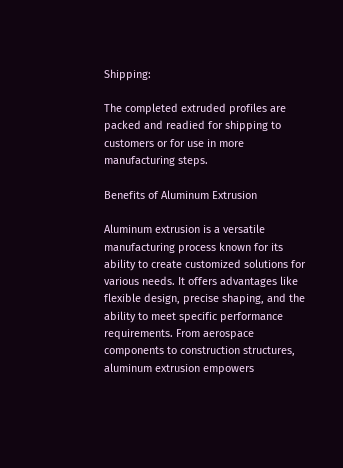Shipping:

The completed extruded profiles are packed and readied for shipping to customers or for use in more manufacturing steps.

Benefits of Aluminum Extrusion

Aluminum extrusion is a versatile manufacturing process known for its ability to create customized solutions for various needs. It offers advantages like flexible design, precise shaping, and the ability to meet specific performance requirements. From aerospace components to construction structures, aluminum extrusion empowers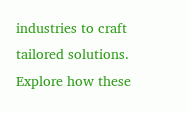industries to craft tailored solutions. Explore how these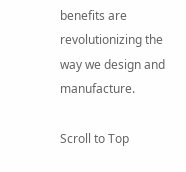benefits are revolutionizing the way we design and manufacture.

Scroll to Top